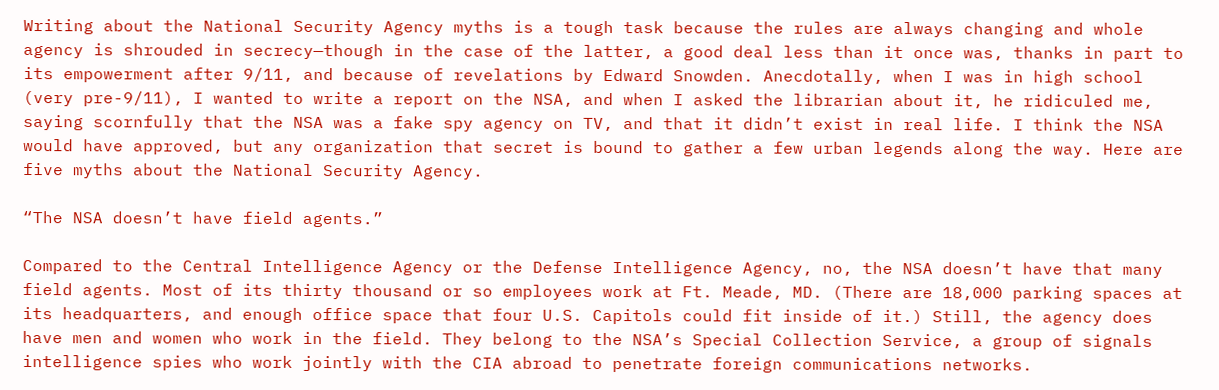Writing about the National Security Agency myths is a tough task because the rules are always changing and whole agency is shrouded in secrecy—though in the case of the latter, a good deal less than it once was, thanks in part to its empowerment after 9/11, and because of revelations by Edward Snowden. Anecdotally, when I was in high school (very pre-9/11), I wanted to write a report on the NSA, and when I asked the librarian about it, he ridiculed me, saying scornfully that the NSA was a fake spy agency on TV, and that it didn’t exist in real life. I think the NSA would have approved, but any organization that secret is bound to gather a few urban legends along the way. Here are five myths about the National Security Agency.

“The NSA doesn’t have field agents.”

Compared to the Central Intelligence Agency or the Defense Intelligence Agency, no, the NSA doesn’t have that many field agents. Most of its thirty thousand or so employees work at Ft. Meade, MD. (There are 18,000 parking spaces at its headquarters, and enough office space that four U.S. Capitols could fit inside of it.) Still, the agency does have men and women who work in the field. They belong to the NSA’s Special Collection Service, a group of signals intelligence spies who work jointly with the CIA abroad to penetrate foreign communications networks.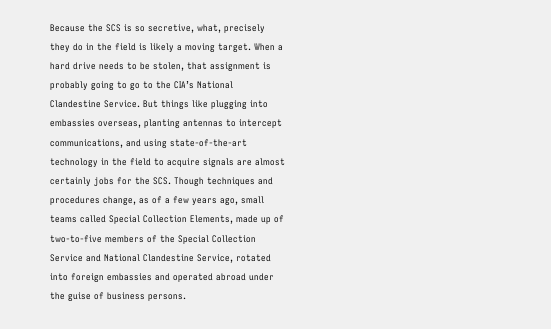Because the SCS is so secretive, what, precisely they do in the field is likely a moving target. When a hard drive needs to be stolen, that assignment is probably going to go to the CIA’s National Clandestine Service. But things like plugging into embassies overseas, planting antennas to intercept communications, and using state-of-the-art technology in the field to acquire signals are almost certainly jobs for the SCS. Though techniques and procedures change, as of a few years ago, small teams called Special Collection Elements, made up of two-to-five members of the Special Collection Service and National Clandestine Service, rotated into foreign embassies and operated abroad under the guise of business persons.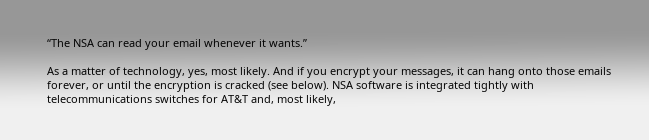“The NSA can read your email whenever it wants.”

As a matter of technology, yes, most likely. And if you encrypt your messages, it can hang onto those emails forever, or until the encryption is cracked (see below). NSA software is integrated tightly with telecommunications switches for AT&T and, most likely,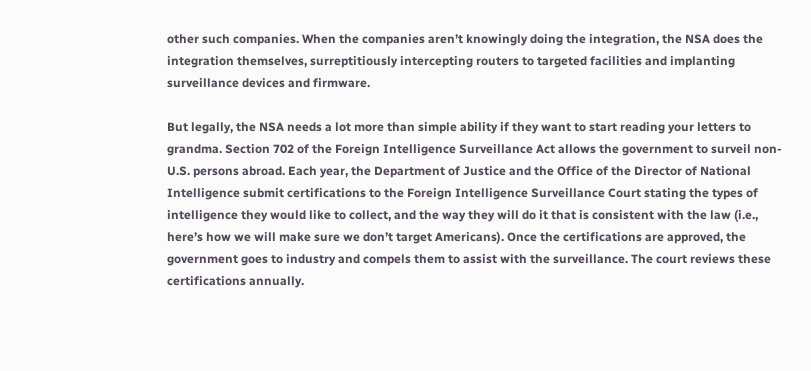other such companies. When the companies aren’t knowingly doing the integration, the NSA does the integration themselves, surreptitiously intercepting routers to targeted facilities and implanting surveillance devices and firmware.

But legally, the NSA needs a lot more than simple ability if they want to start reading your letters to grandma. Section 702 of the Foreign Intelligence Surveillance Act allows the government to surveil non-U.S. persons abroad. Each year, the Department of Justice and the Office of the Director of National Intelligence submit certifications to the Foreign Intelligence Surveillance Court stating the types of intelligence they would like to collect, and the way they will do it that is consistent with the law (i.e., here’s how we will make sure we don’t target Americans). Once the certifications are approved, the government goes to industry and compels them to assist with the surveillance. The court reviews these certifications annually.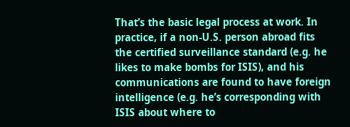That’s the basic legal process at work. In practice, if a non-U.S. person abroad fits the certified surveillance standard (e.g. he likes to make bombs for ISIS), and his communications are found to have foreign intelligence (e.g. he’s corresponding with ISIS about where to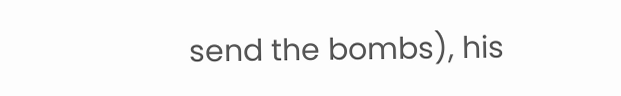send the bombs), his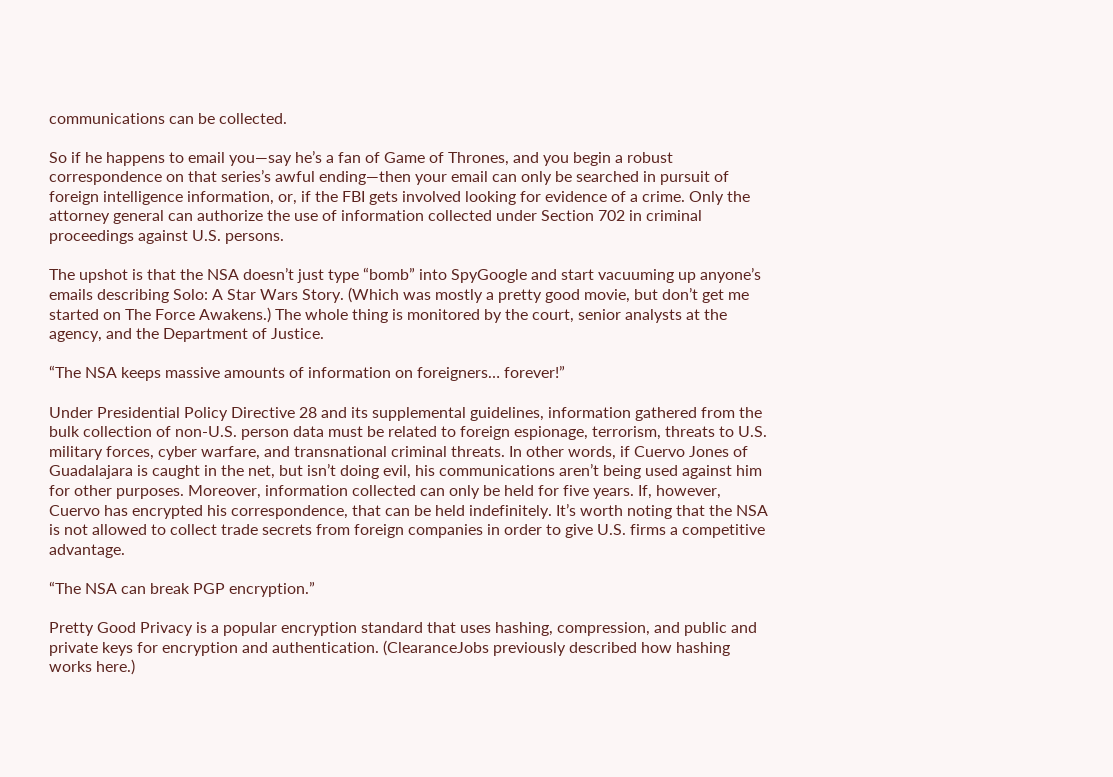communications can be collected.

So if he happens to email you—say he’s a fan of Game of Thrones, and you begin a robust correspondence on that series’s awful ending—then your email can only be searched in pursuit of foreign intelligence information, or, if the FBI gets involved looking for evidence of a crime. Only the attorney general can authorize the use of information collected under Section 702 in criminal proceedings against U.S. persons.

The upshot is that the NSA doesn’t just type “bomb” into SpyGoogle and start vacuuming up anyone’s emails describing Solo: A Star Wars Story. (Which was mostly a pretty good movie, but don’t get me started on The Force Awakens.) The whole thing is monitored by the court, senior analysts at the agency, and the Department of Justice.

“The NSA keeps massive amounts of information on foreigners… forever!”

Under Presidential Policy Directive 28 and its supplemental guidelines, information gathered from the bulk collection of non-U.S. person data must be related to foreign espionage, terrorism, threats to U.S. military forces, cyber warfare, and transnational criminal threats. In other words, if Cuervo Jones of Guadalajara is caught in the net, but isn’t doing evil, his communications aren’t being used against him for other purposes. Moreover, information collected can only be held for five years. If, however, Cuervo has encrypted his correspondence, that can be held indefinitely. It’s worth noting that the NSA is not allowed to collect trade secrets from foreign companies in order to give U.S. firms a competitive advantage.

“The NSA can break PGP encryption.”

Pretty Good Privacy is a popular encryption standard that uses hashing, compression, and public and private keys for encryption and authentication. (ClearanceJobs previously described how hashing works here.)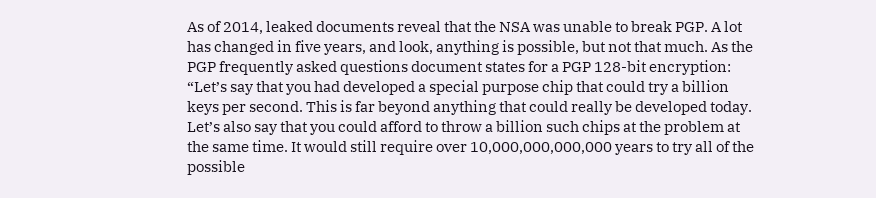As of 2014, leaked documents reveal that the NSA was unable to break PGP. A lot has changed in five years, and look, anything is possible, but not that much. As the PGP frequently asked questions document states for a PGP 128-bit encryption: “Let’s say that you had developed a special purpose chip that could try a billion keys per second. This is far beyond anything that could really be developed today. Let’s also say that you could afford to throw a billion such chips at the problem at the same time. It would still require over 10,000,000,000,000 years to try all of the possible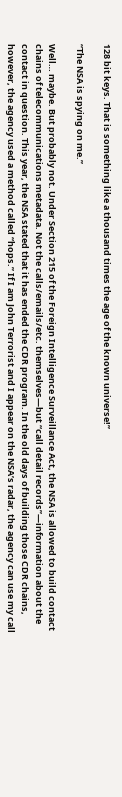128 bit keys. That is something like a thousand times the age of the known universe!”

“The NSA is spying on me.”

Well… maybe. But probably not. Under Section 215 of the Foreign Intelligence Surveillance Act, the NSA is allowed to build contact chains of telecommunications metadata. Not the calls/emails/etc. themselves—but “call detail records”—information about the contact in question. This year, the NSA stated that it has ended the CDR program. In the old days of building those CDR chains, however, the agency used a method called “hops.” If I am John Terrorist and I appear on the NSA’s radar, the agency can use my call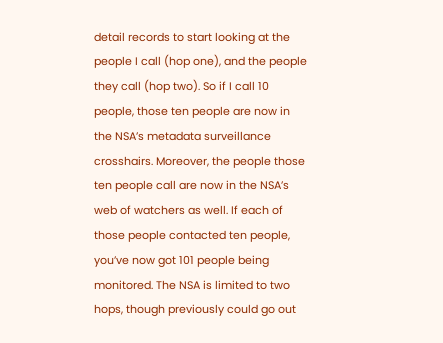detail records to start looking at the people I call (hop one), and the people they call (hop two). So if I call 10 people, those ten people are now in the NSA’s metadata surveillance crosshairs. Moreover, the people those ten people call are now in the NSA’s web of watchers as well. If each of those people contacted ten people, you’ve now got 101 people being monitored. The NSA is limited to two hops, though previously could go out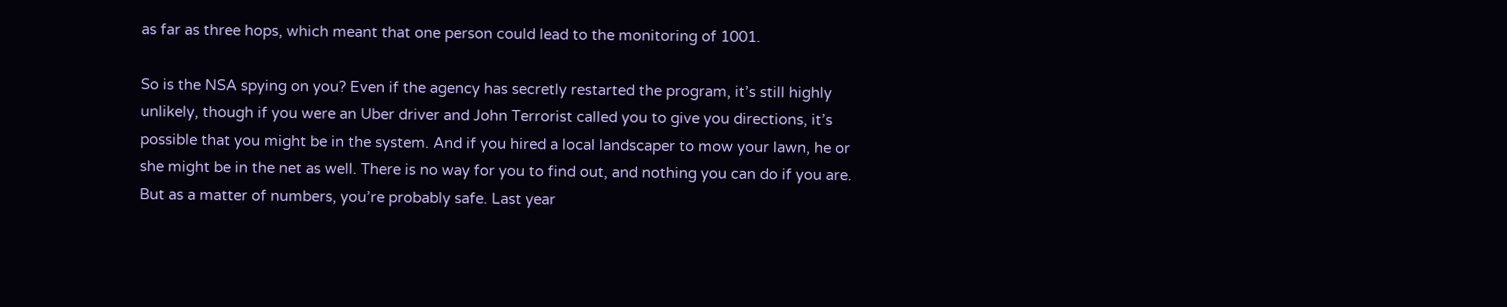as far as three hops, which meant that one person could lead to the monitoring of 1001.

So is the NSA spying on you? Even if the agency has secretly restarted the program, it’s still highly unlikely, though if you were an Uber driver and John Terrorist called you to give you directions, it’s possible that you might be in the system. And if you hired a local landscaper to mow your lawn, he or she might be in the net as well. There is no way for you to find out, and nothing you can do if you are. But as a matter of numbers, you’re probably safe. Last year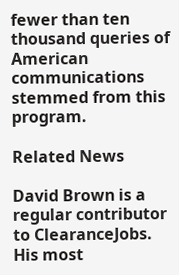fewer than ten thousand queries of American communications stemmed from this program.

Related News

David Brown is a regular contributor to ClearanceJobs. His most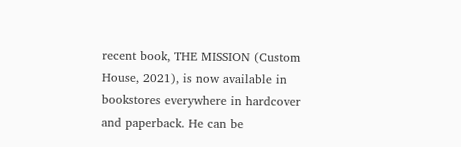recent book, THE MISSION (Custom House, 2021), is now available in bookstores everywhere in hardcover and paperback. He can be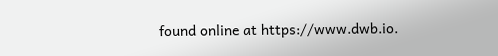found online at https://www.dwb.io.